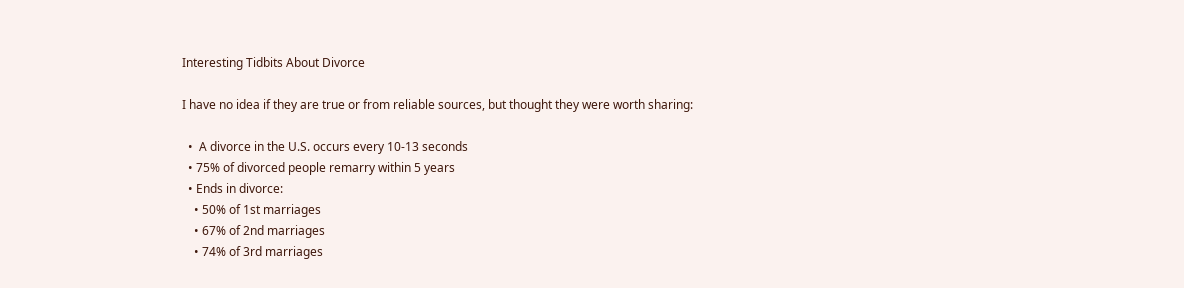Interesting Tidbits About Divorce

I have no idea if they are true or from reliable sources, but thought they were worth sharing:

  •  A divorce in the U.S. occurs every 10-13 seconds
  • 75% of divorced people remarry within 5 years
  • Ends in divorce:
    • 50% of 1st marriages
    • 67% of 2nd marriages
    • 74% of 3rd marriages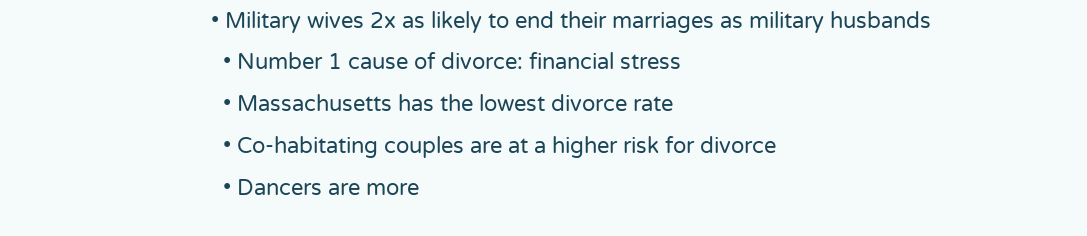• Military wives 2x as likely to end their marriages as military husbands
  • Number 1 cause of divorce: financial stress
  • Massachusetts has the lowest divorce rate
  • Co-habitating couples are at a higher risk for divorce
  • Dancers are more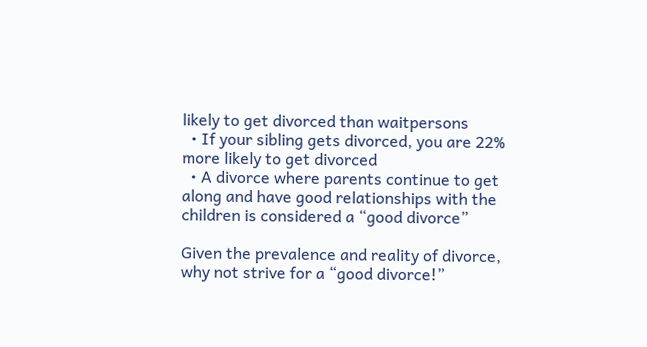likely to get divorced than waitpersons
  • If your sibling gets divorced, you are 22% more likely to get divorced
  • A divorce where parents continue to get along and have good relationships with the children is considered a “good divorce”

Given the prevalence and reality of divorce, why not strive for a “good divorce!”